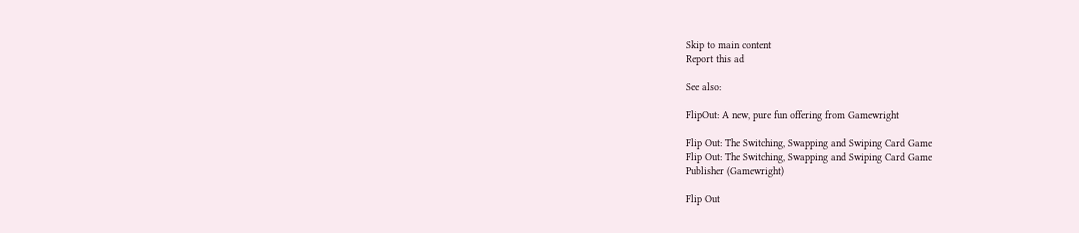Skip to main content
Report this ad

See also:

FlipOut: A new, pure fun offering from Gamewright

Flip Out: The Switching, Swapping and Swiping Card Game
Flip Out: The Switching, Swapping and Swiping Card Game
Publisher (Gamewright)

Flip Out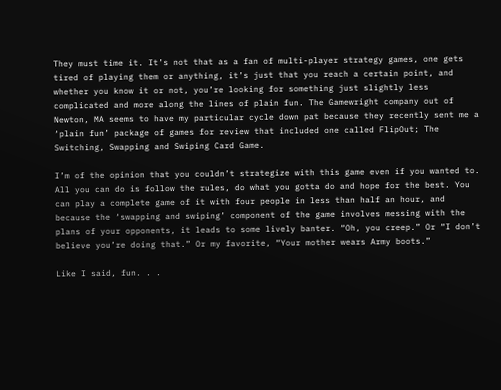They must time it. It’s not that as a fan of multi-player strategy games, one gets tired of playing them or anything, it’s just that you reach a certain point, and whether you know it or not, you’re looking for something just slightly less complicated and more along the lines of plain fun. The Gamewright company out of Newton, MA seems to have my particular cycle down pat because they recently sent me a ‘plain fun’ package of games for review that included one called FlipOut; The Switching, Swapping and Swiping Card Game.

I’m of the opinion that you couldn’t strategize with this game even if you wanted to. All you can do is follow the rules, do what you gotta do and hope for the best. You can play a complete game of it with four people in less than half an hour, and because the ‘swapping and swiping’ component of the game involves messing with the plans of your opponents, it leads to some lively banter. “Oh, you creep.” Or “I don’t believe you’re doing that.” Or my favorite, “Your mother wears Army boots.”

Like I said, fun. . .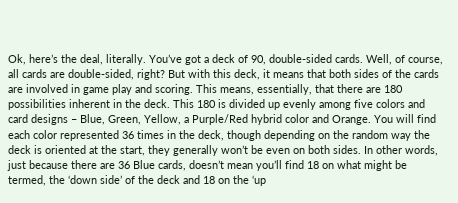Ok, here’s the deal, literally. You’ve got a deck of 90, double-sided cards. Well, of course, all cards are double-sided, right? But with this deck, it means that both sides of the cards are involved in game play and scoring. This means, essentially, that there are 180 possibilities inherent in the deck. This 180 is divided up evenly among five colors and card designs – Blue, Green, Yellow, a Purple/Red hybrid color and Orange. You will find each color represented 36 times in the deck, though depending on the random way the deck is oriented at the start, they generally won’t be even on both sides. In other words, just because there are 36 Blue cards, doesn’t mean you’ll find 18 on what might be termed, the ‘down side’ of the deck and 18 on the ‘up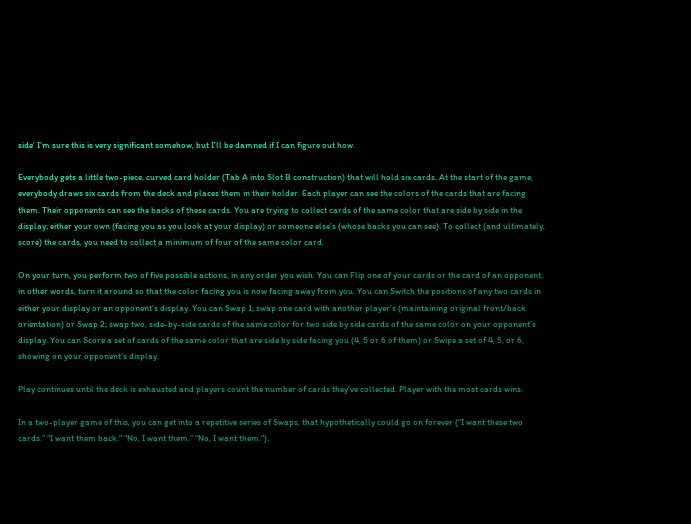side’ I’m sure this is very significant somehow, but I’ll be damned if I can figure out how.

Everybody gets a little two-piece, curved card holder (Tab A into Slot B construction) that will hold six cards. At the start of the game, everybody draws six cards from the deck and places them in their holder. Each player can see the colors of the cards that are facing them. Their opponents can see the backs of these cards. You are trying to collect cards of the same color that are side by side in the display; either your own (facing you as you look at your display) or someone else’s (whose backs you can see). To collect (and ultimately, score) the cards, you need to collect a minimum of four of the same color card.

On your turn, you perform two of five possible actions, in any order you wish. You can Flip one of your cards or the card of an opponent; in other words, turn it around so that the color facing you is now facing away from you. You can Switch the positions of any two cards in either your display or an opponent’s display. You can Swap 1; swap one card with another player’s (maintaining original front/back orientation) or Swap 2; swap two, side-by-side cards of the same color for two side by side cards of the same color on your opponent’s display. You can Score a set of cards of the same color that are side by side facing you (4, 5 or 6 of them) or Swipe a set of 4, 5, or 6, showing on your opponent’s display.

Play continues until the deck is exhausted and players count the number of cards they’ve collected. Player with the most cards wins.

In a two-player game of this, you can get into a repetitive series of Swaps, that hypothetically could go on forever (“I want these two cards.” “I want them back.” “No, I want them.” “No, I want them.”).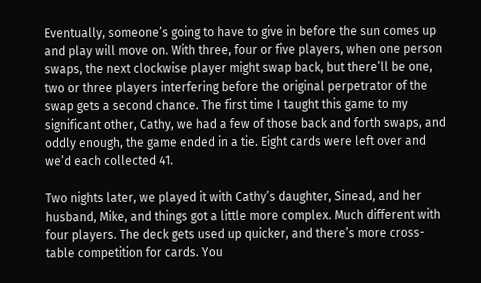Eventually, someone’s going to have to give in before the sun comes up and play will move on. With three, four or five players, when one person swaps, the next clockwise player might swap back, but there’ll be one, two or three players interfering before the original perpetrator of the swap gets a second chance. The first time I taught this game to my significant other, Cathy, we had a few of those back and forth swaps, and oddly enough, the game ended in a tie. Eight cards were left over and we’d each collected 41.

Two nights later, we played it with Cathy’s daughter, Sinead, and her husband, Mike, and things got a little more complex. Much different with four players. The deck gets used up quicker, and there’s more cross-table competition for cards. You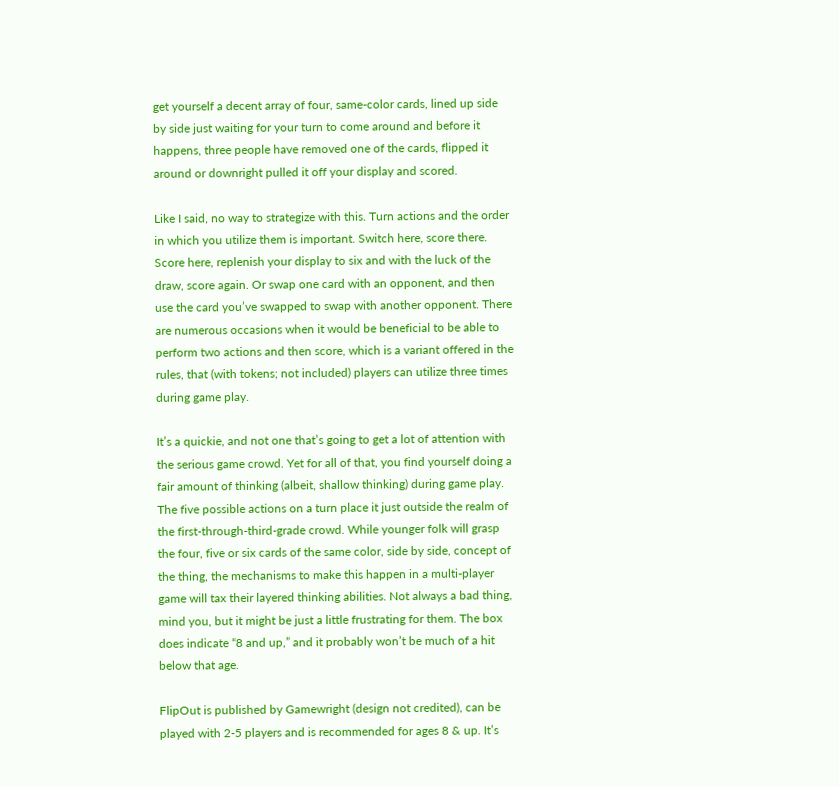get yourself a decent array of four, same-color cards, lined up side by side just waiting for your turn to come around and before it happens, three people have removed one of the cards, flipped it around or downright pulled it off your display and scored.

Like I said, no way to strategize with this. Turn actions and the order in which you utilize them is important. Switch here, score there. Score here, replenish your display to six and with the luck of the draw, score again. Or swap one card with an opponent, and then use the card you’ve swapped to swap with another opponent. There are numerous occasions when it would be beneficial to be able to perform two actions and then score, which is a variant offered in the rules, that (with tokens; not included) players can utilize three times during game play.

It’s a quickie, and not one that’s going to get a lot of attention with the serious game crowd. Yet for all of that, you find yourself doing a fair amount of thinking (albeit, shallow thinking) during game play. The five possible actions on a turn place it just outside the realm of the first-through-third-grade crowd. While younger folk will grasp the four, five or six cards of the same color, side by side, concept of the thing, the mechanisms to make this happen in a multi-player game will tax their layered thinking abilities. Not always a bad thing, mind you, but it might be just a little frustrating for them. The box does indicate “8 and up,” and it probably won’t be much of a hit below that age.

FlipOut is published by Gamewright (design not credited), can be played with 2-5 players and is recommended for ages 8 & up. It’s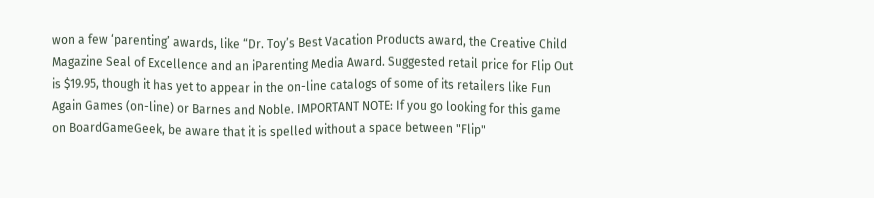won a few ‘parenting’ awards, like “Dr. Toy’s Best Vacation Products award, the Creative Child Magazine Seal of Excellence and an iParenting Media Award. Suggested retail price for Flip Out is $19.95, though it has yet to appear in the on-line catalogs of some of its retailers like Fun Again Games (on-line) or Barnes and Noble. IMPORTANT NOTE: If you go looking for this game on BoardGameGeek, be aware that it is spelled without a space between "Flip"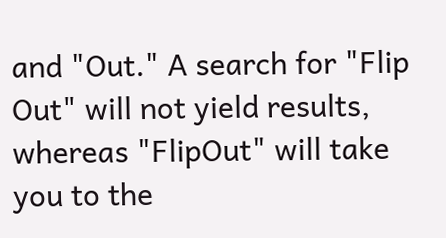and "Out." A search for "Flip Out" will not yield results, whereas "FlipOut" will take you to the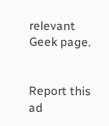relevant Geek page.


Report this ad